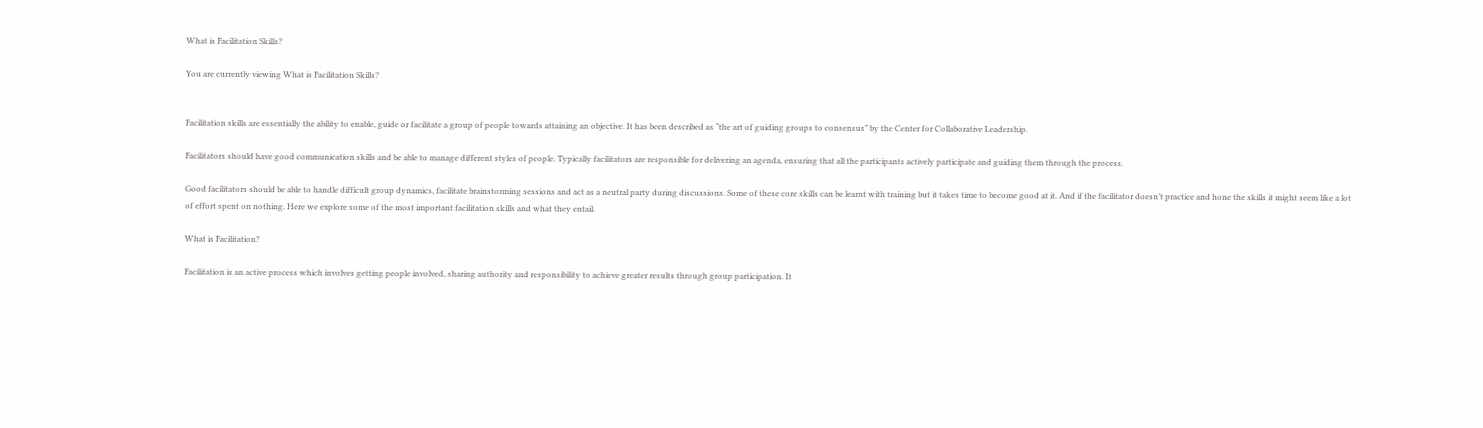What is Facilitation Skills?

You are currently viewing What is Facilitation Skills?


Facilitation skills are essentially the ability to enable, guide or facilitate a group of people towards attaining an objective. It has been described as “the art of guiding groups to consensus” by the Center for Collaborative Leadership.

Facilitators should have good communication skills and be able to manage different styles of people. Typically facilitators are responsible for delivering an agenda, ensuring that all the participants actively participate and guiding them through the process.

Good facilitators should be able to handle difficult group dynamics, facilitate brainstorming sessions and act as a neutral party during discussions. Some of these core skills can be learnt with training but it takes time to become good at it. And if the facilitator doesn’t practice and hone the skills it might seem like a lot of effort spent on nothing. Here we explore some of the most important facilitation skills and what they entail.

What is Facilitation?

Facilitation is an active process which involves getting people involved, sharing authority and responsibility to achieve greater results through group participation. It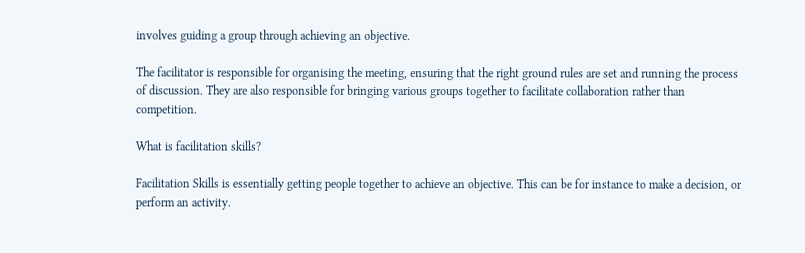involves guiding a group through achieving an objective.

The facilitator is responsible for organising the meeting, ensuring that the right ground rules are set and running the process of discussion. They are also responsible for bringing various groups together to facilitate collaboration rather than competition.

What is facilitation skills?

Facilitation Skills is essentially getting people together to achieve an objective. This can be for instance to make a decision, or perform an activity.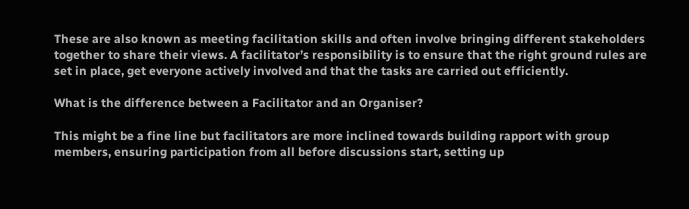These are also known as meeting facilitation skills and often involve bringing different stakeholders together to share their views. A facilitator’s responsibility is to ensure that the right ground rules are set in place, get everyone actively involved and that the tasks are carried out efficiently.

What is the difference between a Facilitator and an Organiser?

This might be a fine line but facilitators are more inclined towards building rapport with group members, ensuring participation from all before discussions start, setting up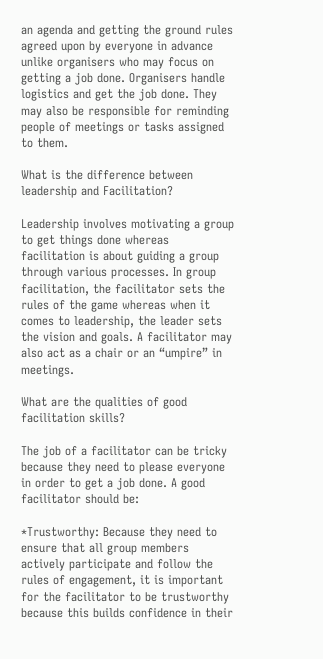an agenda and getting the ground rules agreed upon by everyone in advance unlike organisers who may focus on getting a job done. Organisers handle logistics and get the job done. They may also be responsible for reminding people of meetings or tasks assigned to them.

What is the difference between leadership and Facilitation?

Leadership involves motivating a group to get things done whereas facilitation is about guiding a group through various processes. In group facilitation, the facilitator sets the rules of the game whereas when it comes to leadership, the leader sets the vision and goals. A facilitator may also act as a chair or an “umpire” in meetings.

What are the qualities of good facilitation skills?

The job of a facilitator can be tricky because they need to please everyone in order to get a job done. A good facilitator should be:

*Trustworthy: Because they need to ensure that all group members actively participate and follow the rules of engagement, it is important for the facilitator to be trustworthy because this builds confidence in their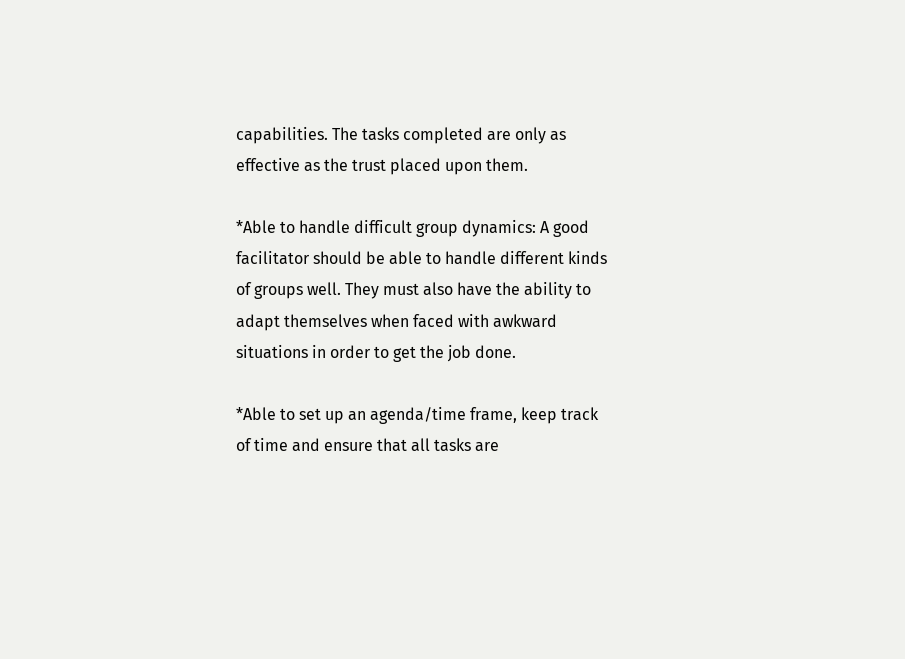capabilities. The tasks completed are only as effective as the trust placed upon them.

*Able to handle difficult group dynamics: A good facilitator should be able to handle different kinds of groups well. They must also have the ability to adapt themselves when faced with awkward situations in order to get the job done.

*Able to set up an agenda/time frame, keep track of time and ensure that all tasks are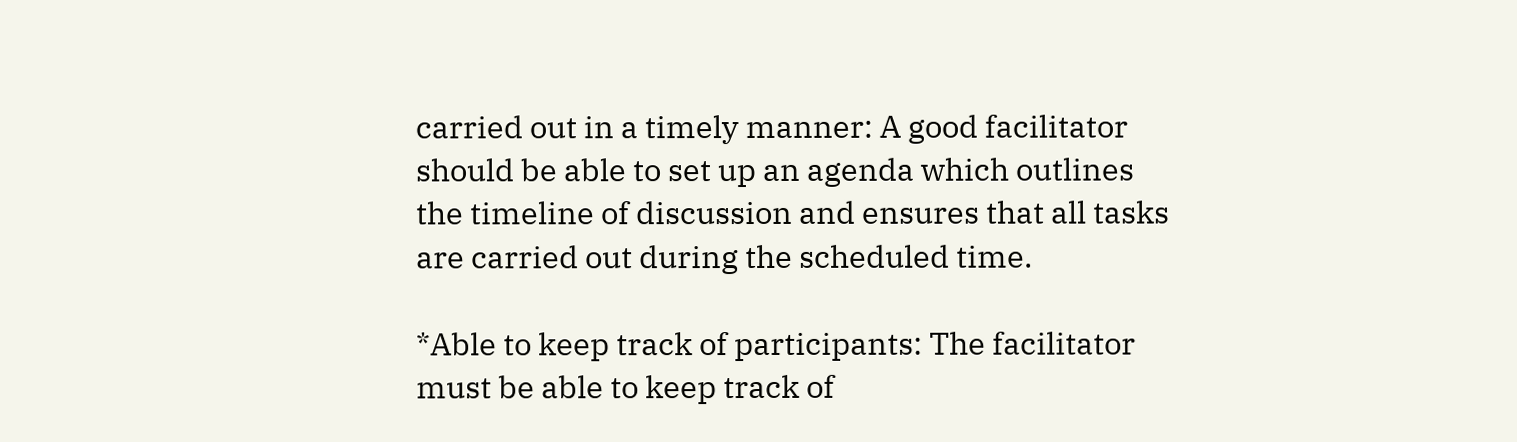carried out in a timely manner: A good facilitator should be able to set up an agenda which outlines the timeline of discussion and ensures that all tasks are carried out during the scheduled time.

*Able to keep track of participants: The facilitator must be able to keep track of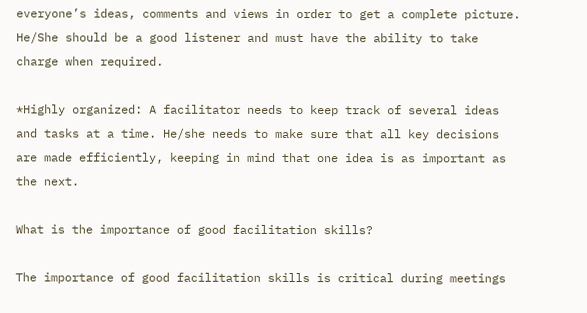everyone’s ideas, comments and views in order to get a complete picture. He/She should be a good listener and must have the ability to take charge when required.

*Highly organized: A facilitator needs to keep track of several ideas and tasks at a time. He/she needs to make sure that all key decisions are made efficiently, keeping in mind that one idea is as important as the next.

What is the importance of good facilitation skills?

The importance of good facilitation skills is critical during meetings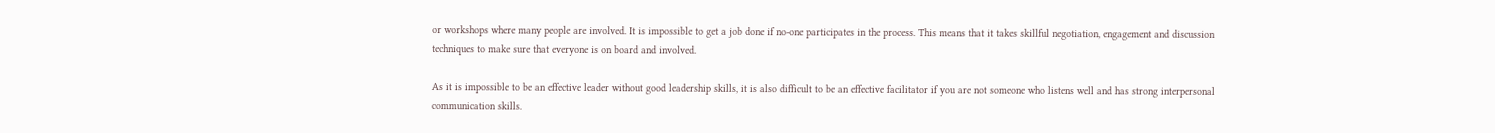or workshops where many people are involved. It is impossible to get a job done if no-one participates in the process. This means that it takes skillful negotiation, engagement and discussion techniques to make sure that everyone is on board and involved.

As it is impossible to be an effective leader without good leadership skills, it is also difficult to be an effective facilitator if you are not someone who listens well and has strong interpersonal communication skills.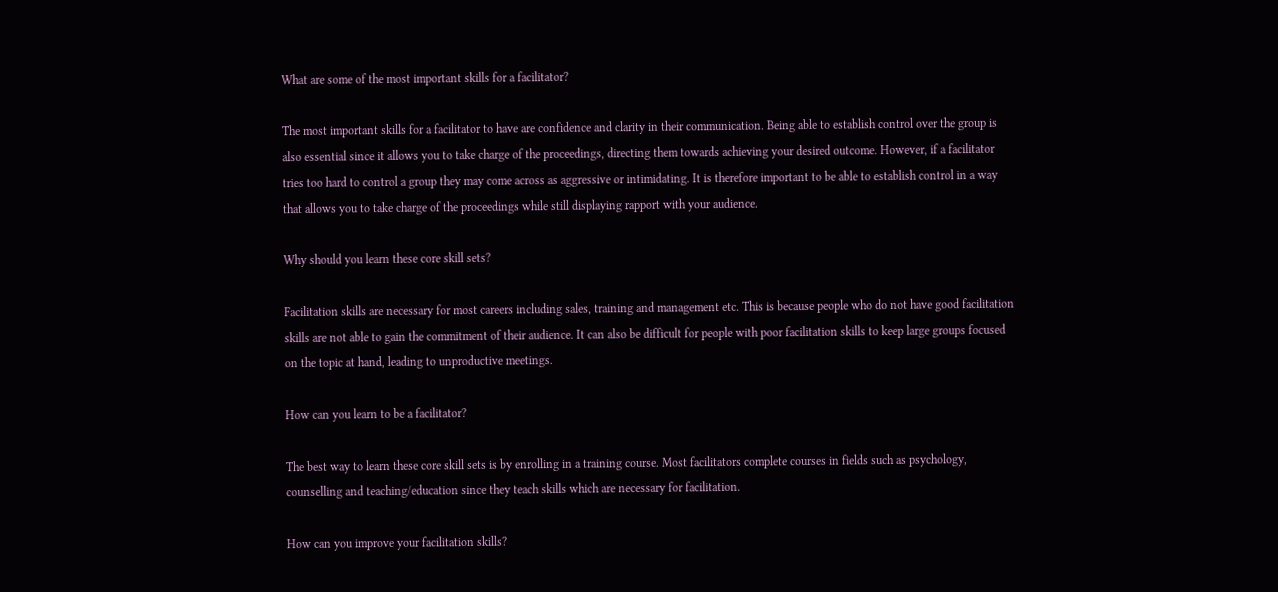What are some of the most important skills for a facilitator?

The most important skills for a facilitator to have are confidence and clarity in their communication. Being able to establish control over the group is also essential since it allows you to take charge of the proceedings, directing them towards achieving your desired outcome. However, if a facilitator tries too hard to control a group they may come across as aggressive or intimidating. It is therefore important to be able to establish control in a way that allows you to take charge of the proceedings while still displaying rapport with your audience.

Why should you learn these core skill sets?

Facilitation skills are necessary for most careers including sales, training and management etc. This is because people who do not have good facilitation skills are not able to gain the commitment of their audience. It can also be difficult for people with poor facilitation skills to keep large groups focused on the topic at hand, leading to unproductive meetings.

How can you learn to be a facilitator?

The best way to learn these core skill sets is by enrolling in a training course. Most facilitators complete courses in fields such as psychology, counselling and teaching/education since they teach skills which are necessary for facilitation.

How can you improve your facilitation skills?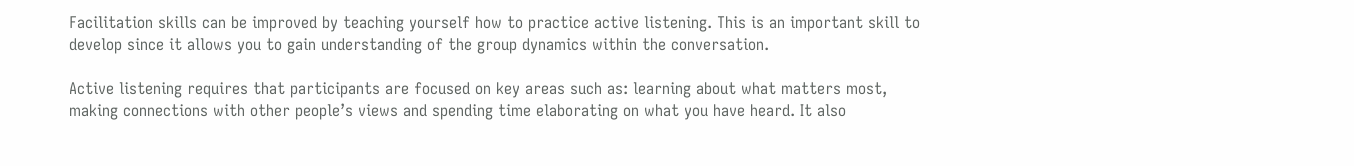Facilitation skills can be improved by teaching yourself how to practice active listening. This is an important skill to develop since it allows you to gain understanding of the group dynamics within the conversation.

Active listening requires that participants are focused on key areas such as: learning about what matters most, making connections with other people’s views and spending time elaborating on what you have heard. It also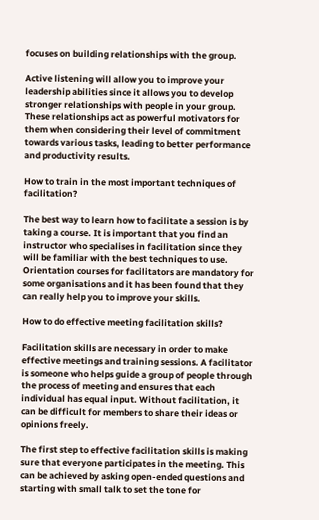focuses on building relationships with the group.

Active listening will allow you to improve your leadership abilities since it allows you to develop stronger relationships with people in your group. These relationships act as powerful motivators for them when considering their level of commitment towards various tasks, leading to better performance and productivity results.

How to train in the most important techniques of facilitation?

The best way to learn how to facilitate a session is by taking a course. It is important that you find an instructor who specialises in facilitation since they will be familiar with the best techniques to use. Orientation courses for facilitators are mandatory for some organisations and it has been found that they can really help you to improve your skills.

How to do effective meeting facilitation skills?

Facilitation skills are necessary in order to make effective meetings and training sessions. A facilitator is someone who helps guide a group of people through the process of meeting and ensures that each individual has equal input. Without facilitation, it can be difficult for members to share their ideas or opinions freely.

The first step to effective facilitation skills is making sure that everyone participates in the meeting. This can be achieved by asking open-ended questions and starting with small talk to set the tone for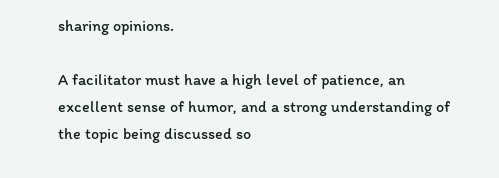sharing opinions.

A facilitator must have a high level of patience, an excellent sense of humor, and a strong understanding of the topic being discussed so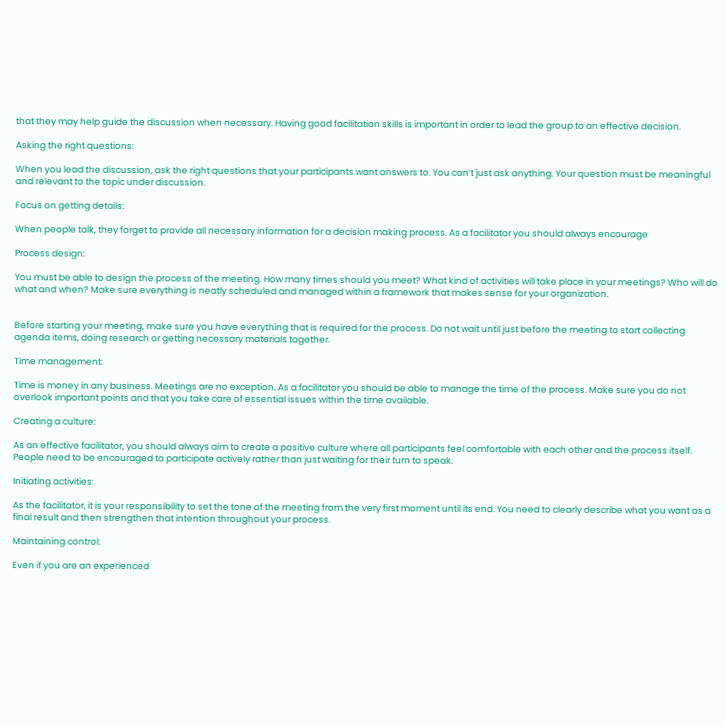that they may help guide the discussion when necessary. Having good facilitation skills is important in order to lead the group to an effective decision.

Asking the right questions:

When you lead the discussion, ask the right questions that your participants want answers to. You can’t just ask anything. Your question must be meaningful and relevant to the topic under discussion.

Focus on getting details:

When people talk, they forget to provide all necessary information for a decision making process. As a facilitator you should always encourage

Process design:

You must be able to design the process of the meeting. How many times should you meet? What kind of activities will take place in your meetings? Who will do what and when? Make sure everything is neatly scheduled and managed within a framework that makes sense for your organization.


Before starting your meeting, make sure you have everything that is required for the process. Do not wait until just before the meeting to start collecting agenda items, doing research or getting necessary materials together.

Time management:

Time is money in any business. Meetings are no exception. As a facilitator you should be able to manage the time of the process. Make sure you do not overlook important points and that you take care of essential issues within the time available.

Creating a culture:

As an effective facilitator, you should always aim to create a positive culture where all participants feel comfortable with each other and the process itself. People need to be encouraged to participate actively rather than just waiting for their turn to speak.

Initiating activities:

As the facilitator, it is your responsibility to set the tone of the meeting from the very first moment until its end. You need to clearly describe what you want as a final result and then strengthen that intention throughout your process.

Maintaining control:

Even if you are an experienced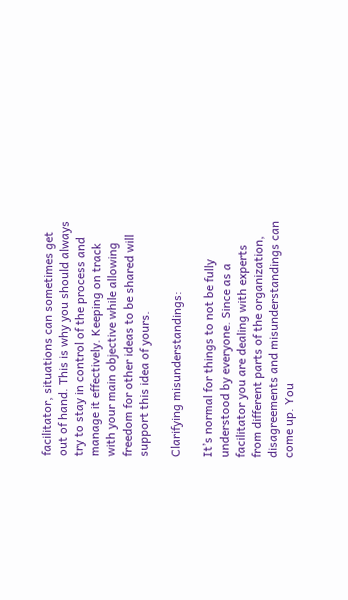facilitator, situations can sometimes get out of hand. This is why you should always try to stay in control of the process and manage it effectively. Keeping on track with your main objective while allowing freedom for other ideas to be shared will support this idea of yours.

Clarifying misunderstandings:

It’s normal for things to not be fully understood by everyone. Since as a facilitator you are dealing with experts from different parts of the organization, disagreements and misunderstandings can come up. You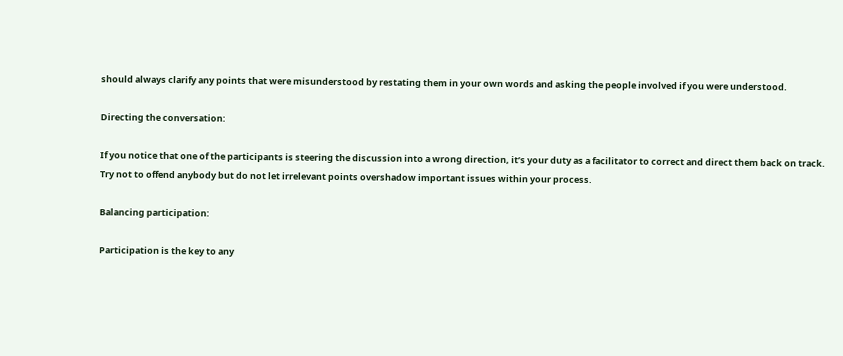should always clarify any points that were misunderstood by restating them in your own words and asking the people involved if you were understood.

Directing the conversation:

If you notice that one of the participants is steering the discussion into a wrong direction, it’s your duty as a facilitator to correct and direct them back on track. Try not to offend anybody but do not let irrelevant points overshadow important issues within your process.

Balancing participation:

Participation is the key to any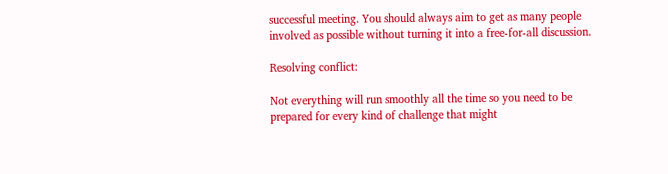successful meeting. You should always aim to get as many people involved as possible without turning it into a free-for-all discussion.

Resolving conflict:

Not everything will run smoothly all the time so you need to be prepared for every kind of challenge that might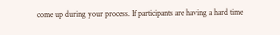come up during your process. If participants are having a hard time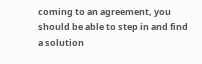coming to an agreement, you should be able to step in and find a solution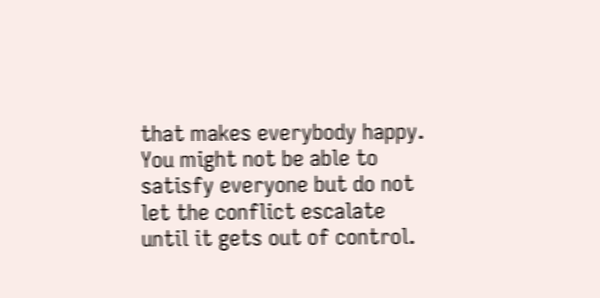that makes everybody happy. You might not be able to satisfy everyone but do not let the conflict escalate until it gets out of control.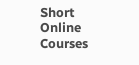Short Online Courses